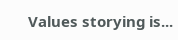Values storying is...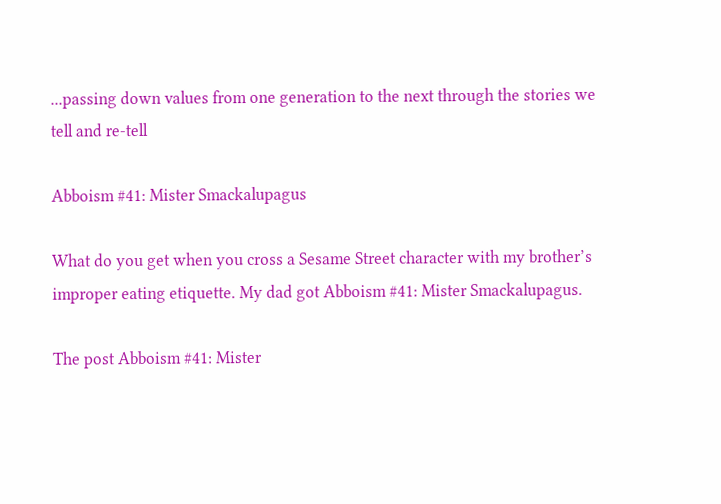...passing down values from one generation to the next through the stories we tell and re-tell

Abboism #41: Mister Smackalupagus

What do you get when you cross a Sesame Street character with my brother’s improper eating etiquette. My dad got Abboism #41: Mister Smackalupagus.

The post Abboism #41: Mister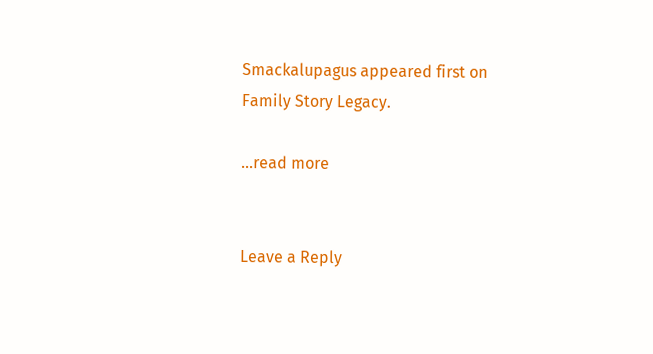Smackalupagus appeared first on Family Story Legacy.

…read more


Leave a Reply